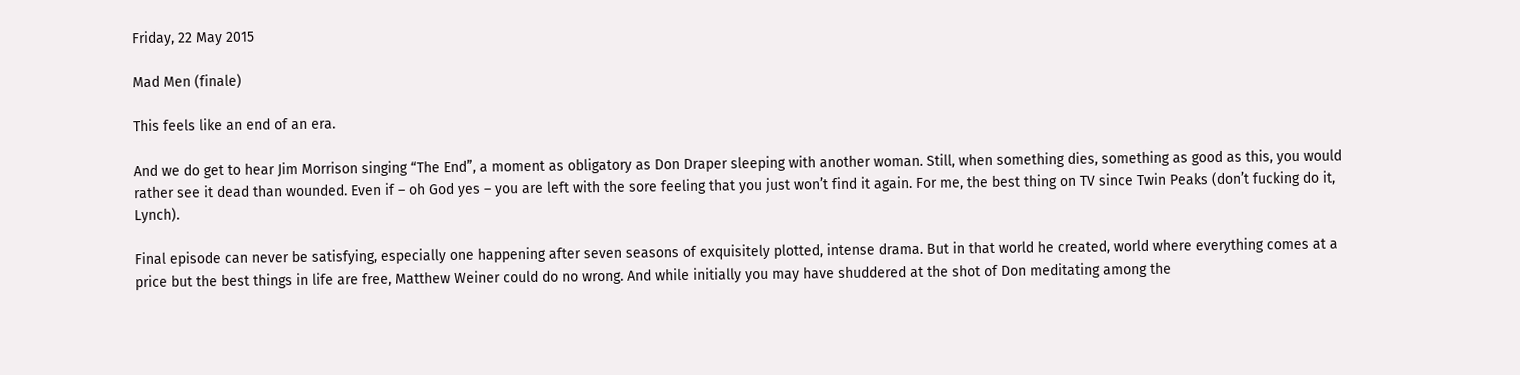Friday, 22 May 2015

Mad Men (finale)

This feels like an end of an era.

And we do get to hear Jim Morrison singing “The End”, a moment as obligatory as Don Draper sleeping with another woman. Still, when something dies, something as good as this, you would rather see it dead than wounded. Even if – oh God yes – you are left with the sore feeling that you just won’t find it again. For me, the best thing on TV since Twin Peaks (don’t fucking do it, Lynch).

Final episode can never be satisfying, especially one happening after seven seasons of exquisitely plotted, intense drama. But in that world he created, world where everything comes at a price but the best things in life are free, Matthew Weiner could do no wrong. And while initially you may have shuddered at the shot of Don meditating among the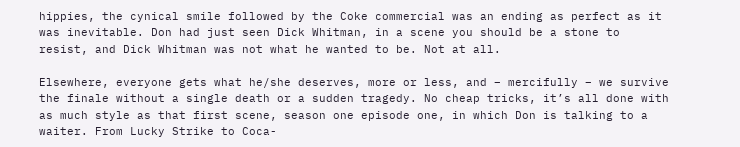hippies, the cynical smile followed by the Coke commercial was an ending as perfect as it was inevitable. Don had just seen Dick Whitman, in a scene you should be a stone to resist, and Dick Whitman was not what he wanted to be. Not at all.

Elsewhere, everyone gets what he/she deserves, more or less, and – mercifully – we survive the finale without a single death or a sudden tragedy. No cheap tricks, it’s all done with as much style as that first scene, season one episode one, in which Don is talking to a waiter. From Lucky Strike to Coca-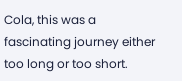Cola, this was a fascinating journey either too long or too short.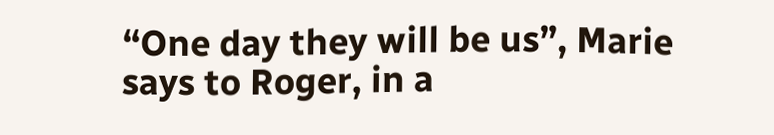“One day they will be us”, Marie says to Roger, in a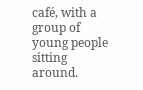café, with a group of young people sitting around.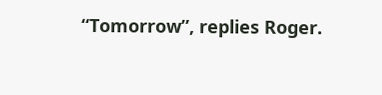“Tomorrow”, replies Roger.